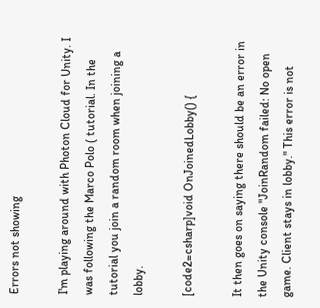Errors not showing

I'm playing around with Photon Cloud for Unity. I was following the Marco Polo ( tutorial. In the tutorial you join a random room when joining a lobby.

[code2=csharp]void OnJoinedLobby() {

It then goes on saying there should be an error in the Unity console "JoinRandom failed: No open game. Client stays in lobby." This error is not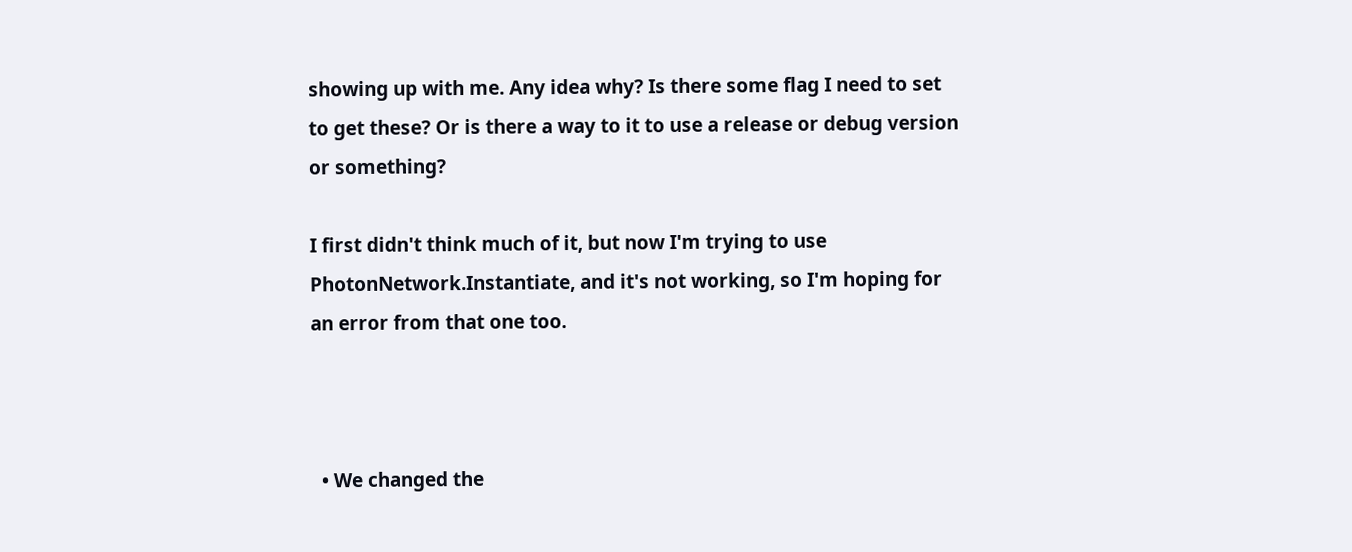showing up with me. Any idea why? Is there some flag I need to set to get these? Or is there a way to it to use a release or debug version or something?

I first didn't think much of it, but now I'm trying to use PhotonNetwork.Instantiate, and it's not working, so I'm hoping for an error from that one too.



  • We changed the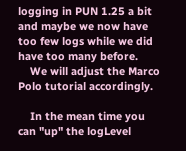logging in PUN 1.25 a bit and maybe we now have too few logs while we did have too many before.
    We will adjust the Marco Polo tutorial accordingly.

    In the mean time you can "up" the logLevel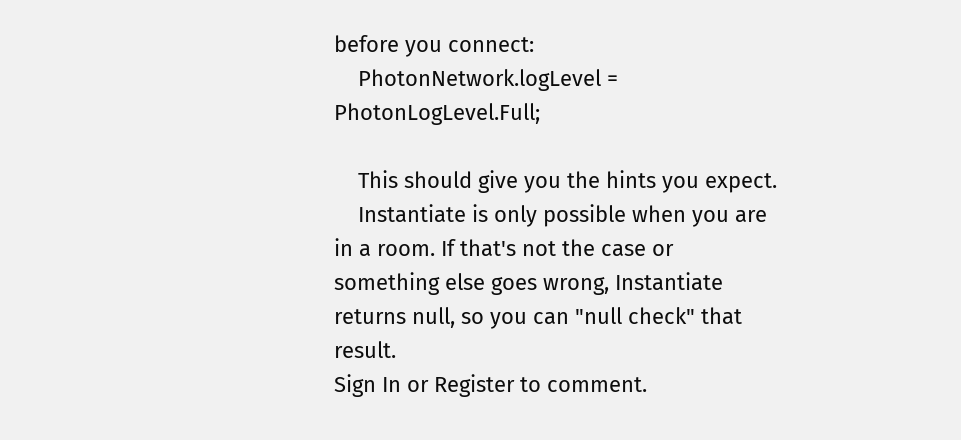before you connect:
    PhotonNetwork.logLevel = PhotonLogLevel.Full;

    This should give you the hints you expect.
    Instantiate is only possible when you are in a room. If that's not the case or something else goes wrong, Instantiate returns null, so you can "null check" that result.
Sign In or Register to comment.